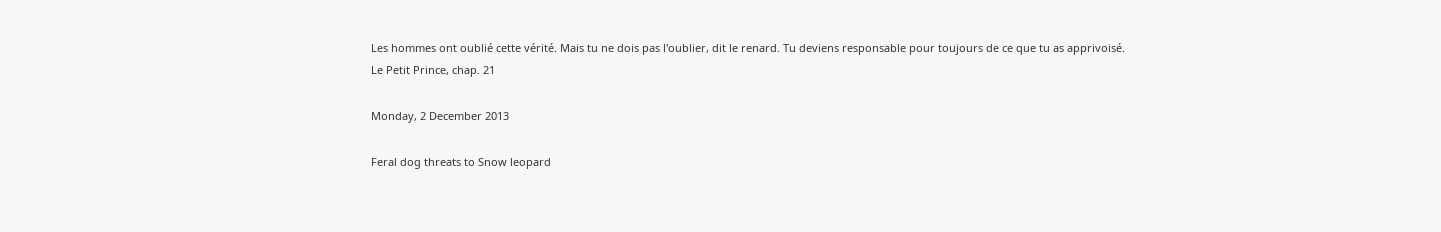Les hommes ont oublié cette vérité. Mais tu ne dois pas l'oublier, dit le renard. Tu deviens responsable pour toujours de ce que tu as apprivoisé.
Le Petit Prince, chap. 21

Monday, 2 December 2013

Feral dog threats to Snow leopard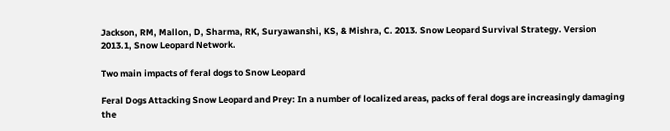Jackson, RM, Mallon, D, Sharma, RK, Suryawanshi, KS, & Mishra, C. 2013. Snow Leopard Survival Strategy. Version 2013.1, Snow Leopard Network.

Two main impacts of feral dogs to Snow Leopard

Feral Dogs Attacking Snow Leopard and Prey: In a number of localized areas, packs of feral dogs are increasingly damaging the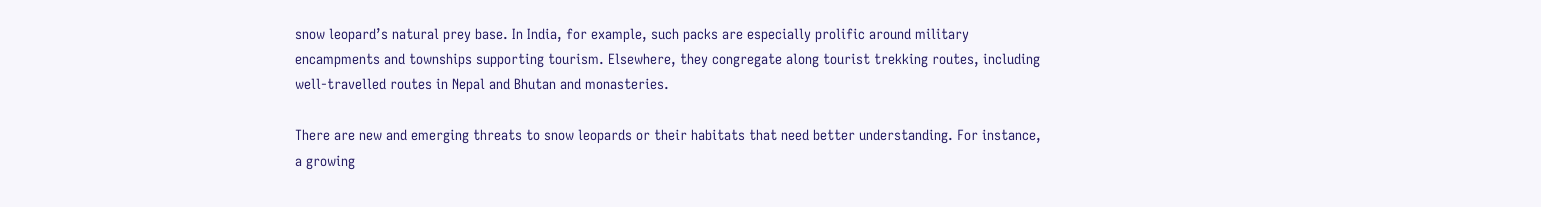snow leopard’s natural prey base. In India, for example, such packs are especially prolific around military encampments and townships supporting tourism. Elsewhere, they congregate along tourist trekking routes, including well-travelled routes in Nepal and Bhutan and monasteries.

There are new and emerging threats to snow leopards or their habitats that need better understanding. For instance, a growing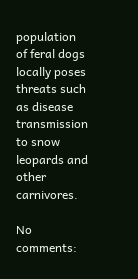population of feral dogs locally poses threats such as disease transmission to snow leopards and other carnivores.

No comments: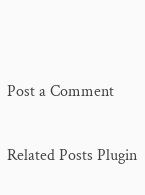Post a Comment

Related Posts Plugin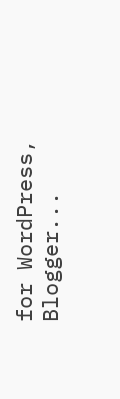for WordPress, Blogger...